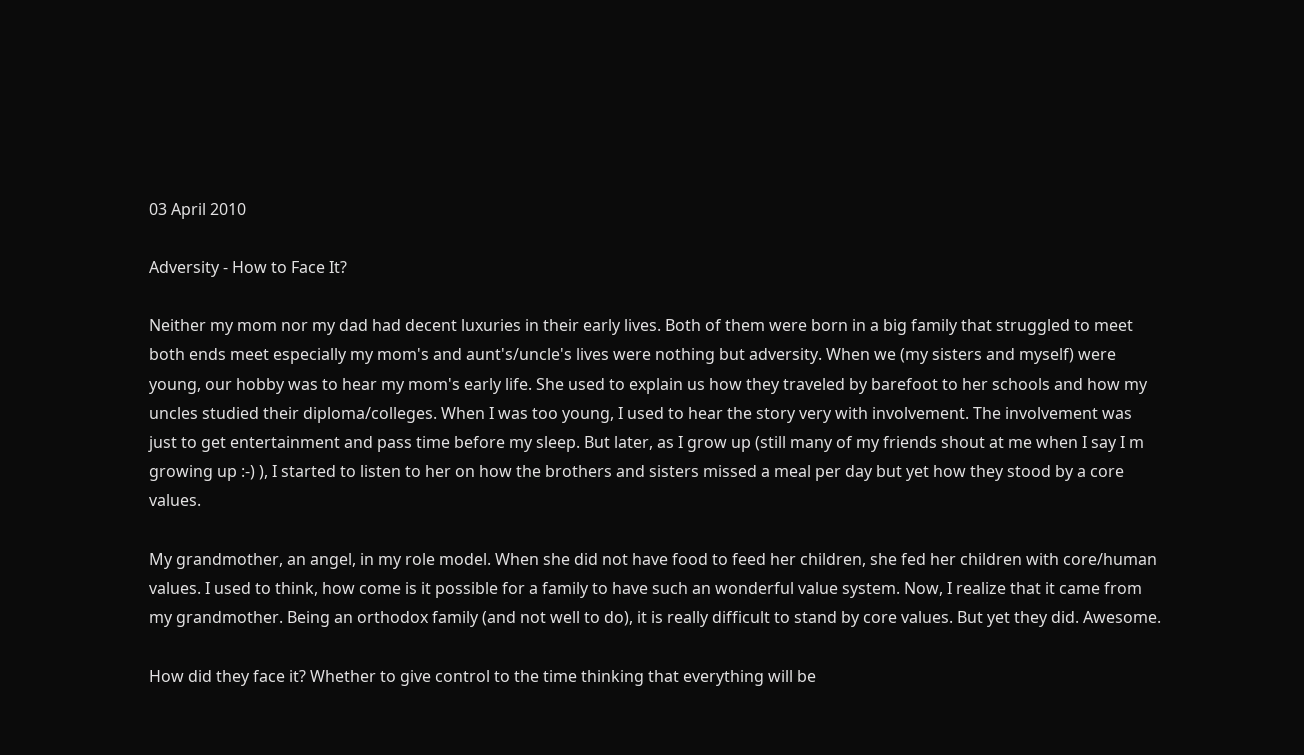03 April 2010

Adversity - How to Face It?

Neither my mom nor my dad had decent luxuries in their early lives. Both of them were born in a big family that struggled to meet both ends meet especially my mom's and aunt's/uncle's lives were nothing but adversity. When we (my sisters and myself) were young, our hobby was to hear my mom's early life. She used to explain us how they traveled by barefoot to her schools and how my uncles studied their diploma/colleges. When I was too young, I used to hear the story very with involvement. The involvement was just to get entertainment and pass time before my sleep. But later, as I grow up (still many of my friends shout at me when I say I m growing up :-) ), I started to listen to her on how the brothers and sisters missed a meal per day but yet how they stood by a core values.

My grandmother, an angel, in my role model. When she did not have food to feed her children, she fed her children with core/human values. I used to think, how come is it possible for a family to have such an wonderful value system. Now, I realize that it came from my grandmother. Being an orthodox family (and not well to do), it is really difficult to stand by core values. But yet they did. Awesome.

How did they face it? Whether to give control to the time thinking that everything will be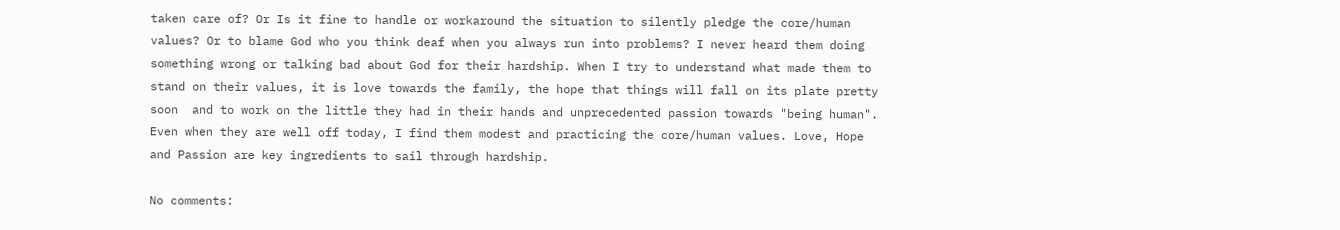taken care of? Or Is it fine to handle or workaround the situation to silently pledge the core/human values? Or to blame God who you think deaf when you always run into problems? I never heard them doing something wrong or talking bad about God for their hardship. When I try to understand what made them to stand on their values, it is love towards the family, the hope that things will fall on its plate pretty soon  and to work on the little they had in their hands and unprecedented passion towards "being human". Even when they are well off today, I find them modest and practicing the core/human values. Love, Hope and Passion are key ingredients to sail through hardship.

No comments: